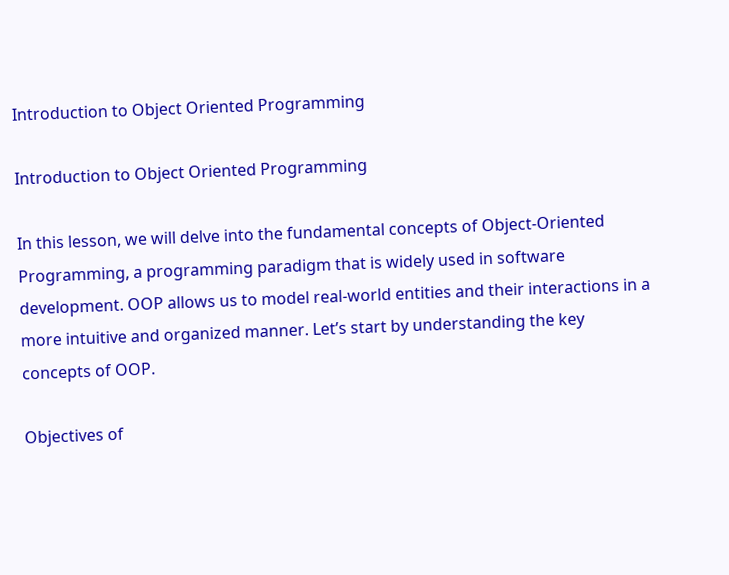Introduction to Object Oriented Programming

Introduction to Object Oriented Programming

In this lesson, we will delve into the fundamental concepts of Object-Oriented Programming, a programming paradigm that is widely used in software development. OOP allows us to model real-world entities and their interactions in a more intuitive and organized manner. Let’s start by understanding the key concepts of OOP.

Objectives of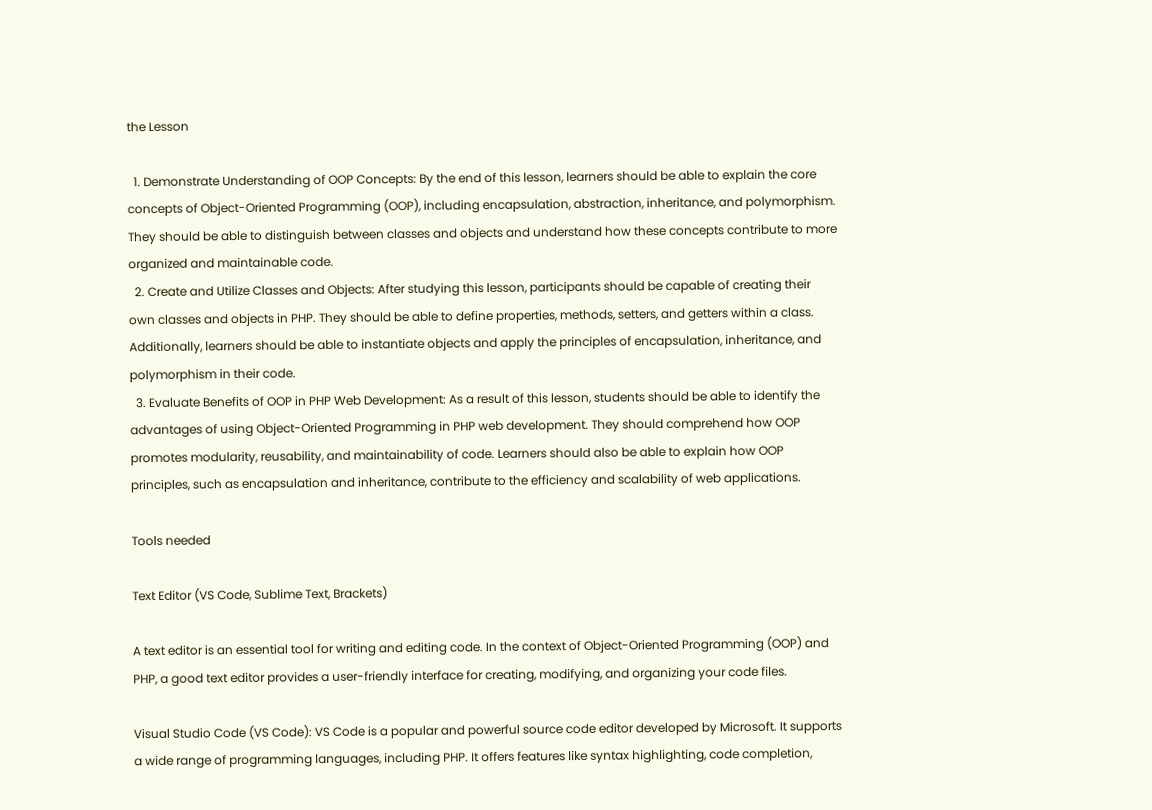the Lesson

  1. Demonstrate Understanding of OOP Concepts: By the end of this lesson, learners should be able to explain the core concepts of Object-Oriented Programming (OOP), including encapsulation, abstraction, inheritance, and polymorphism. They should be able to distinguish between classes and objects and understand how these concepts contribute to more organized and maintainable code.
  2. Create and Utilize Classes and Objects: After studying this lesson, participants should be capable of creating their own classes and objects in PHP. They should be able to define properties, methods, setters, and getters within a class. Additionally, learners should be able to instantiate objects and apply the principles of encapsulation, inheritance, and polymorphism in their code.
  3. Evaluate Benefits of OOP in PHP Web Development: As a result of this lesson, students should be able to identify the advantages of using Object-Oriented Programming in PHP web development. They should comprehend how OOP promotes modularity, reusability, and maintainability of code. Learners should also be able to explain how OOP principles, such as encapsulation and inheritance, contribute to the efficiency and scalability of web applications.

Tools needed

Text Editor (VS Code, Sublime Text, Brackets)

A text editor is an essential tool for writing and editing code. In the context of Object-Oriented Programming (OOP) and PHP, a good text editor provides a user-friendly interface for creating, modifying, and organizing your code files.

Visual Studio Code (VS Code): VS Code is a popular and powerful source code editor developed by Microsoft. It supports a wide range of programming languages, including PHP. It offers features like syntax highlighting, code completion,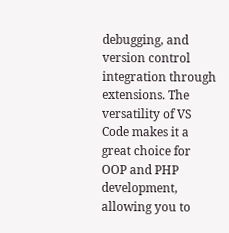debugging, and version control integration through extensions. The versatility of VS Code makes it a great choice for OOP and PHP development, allowing you to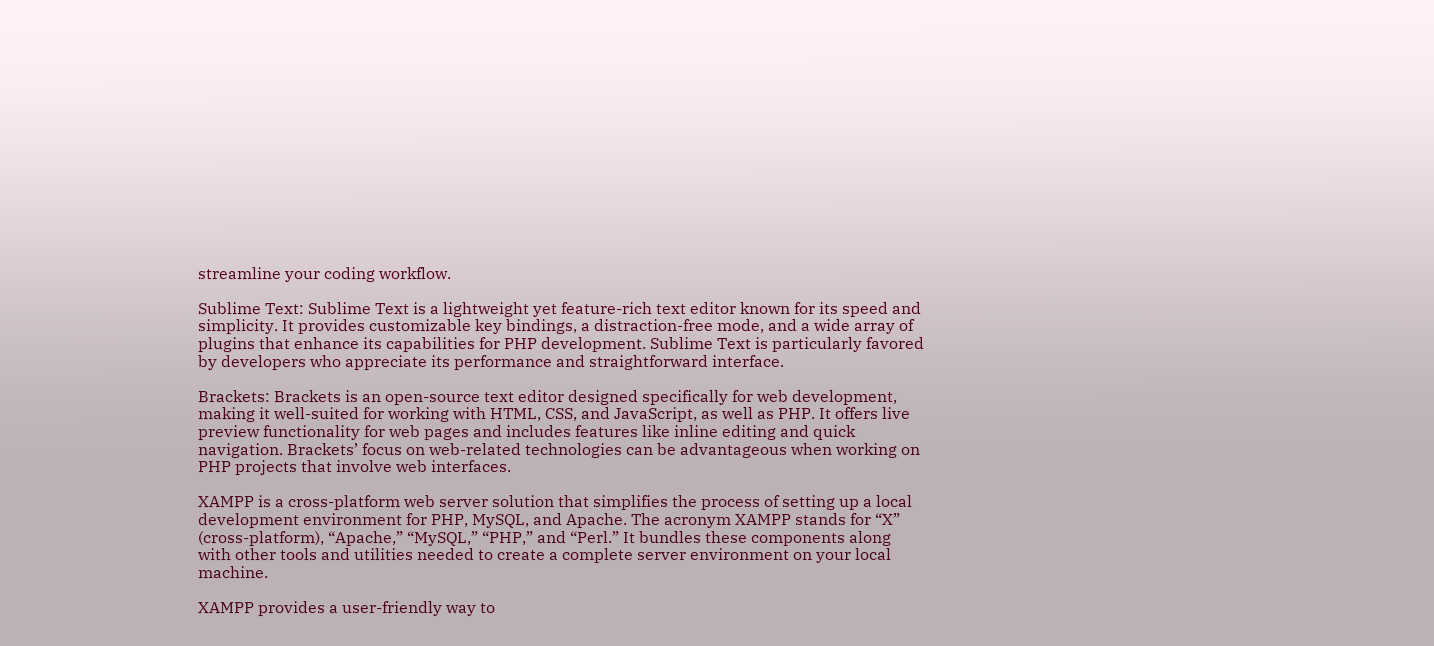streamline your coding workflow.

Sublime Text: Sublime Text is a lightweight yet feature-rich text editor known for its speed and simplicity. It provides customizable key bindings, a distraction-free mode, and a wide array of plugins that enhance its capabilities for PHP development. Sublime Text is particularly favored by developers who appreciate its performance and straightforward interface.

Brackets: Brackets is an open-source text editor designed specifically for web development, making it well-suited for working with HTML, CSS, and JavaScript, as well as PHP. It offers live preview functionality for web pages and includes features like inline editing and quick navigation. Brackets’ focus on web-related technologies can be advantageous when working on PHP projects that involve web interfaces.

XAMPP is a cross-platform web server solution that simplifies the process of setting up a local development environment for PHP, MySQL, and Apache. The acronym XAMPP stands for “X” (cross-platform), “Apache,” “MySQL,” “PHP,” and “Perl.” It bundles these components along with other tools and utilities needed to create a complete server environment on your local machine.

XAMPP provides a user-friendly way to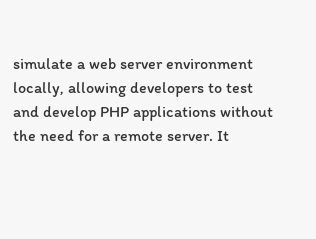simulate a web server environment locally, allowing developers to test and develop PHP applications without the need for a remote server. It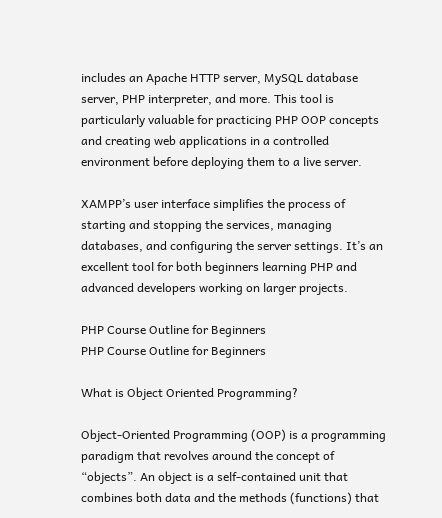includes an Apache HTTP server, MySQL database server, PHP interpreter, and more. This tool is particularly valuable for practicing PHP OOP concepts and creating web applications in a controlled environment before deploying them to a live server.

XAMPP’s user interface simplifies the process of starting and stopping the services, managing databases, and configuring the server settings. It’s an excellent tool for both beginners learning PHP and advanced developers working on larger projects.

PHP Course Outline for Beginners
PHP Course Outline for Beginners

What is Object Oriented Programming?

Object-Oriented Programming (OOP) is a programming paradigm that revolves around the concept of “objects”. An object is a self-contained unit that combines both data and the methods (functions) that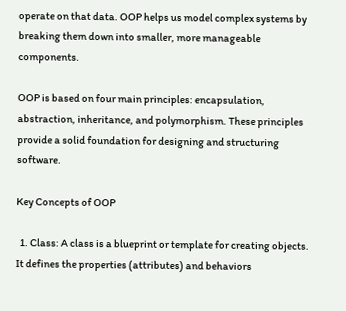operate on that data. OOP helps us model complex systems by breaking them down into smaller, more manageable components.

OOP is based on four main principles: encapsulation, abstraction, inheritance, and polymorphism. These principles provide a solid foundation for designing and structuring software.

Key Concepts of OOP

  1. Class: A class is a blueprint or template for creating objects. It defines the properties (attributes) and behaviors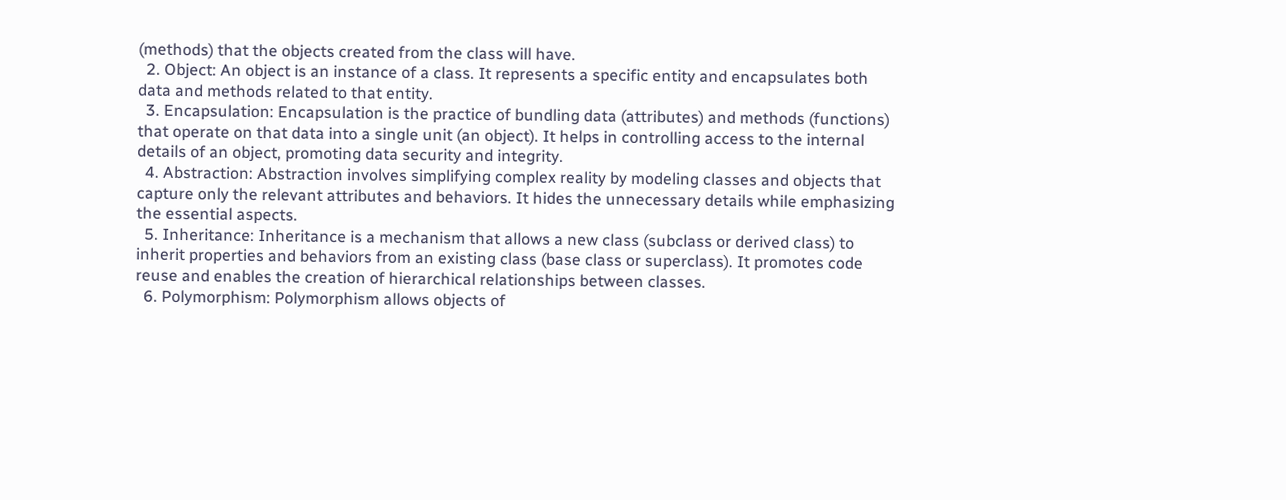(methods) that the objects created from the class will have.
  2. Object: An object is an instance of a class. It represents a specific entity and encapsulates both data and methods related to that entity.
  3. Encapsulation: Encapsulation is the practice of bundling data (attributes) and methods (functions) that operate on that data into a single unit (an object). It helps in controlling access to the internal details of an object, promoting data security and integrity.
  4. Abstraction: Abstraction involves simplifying complex reality by modeling classes and objects that capture only the relevant attributes and behaviors. It hides the unnecessary details while emphasizing the essential aspects.
  5. Inheritance: Inheritance is a mechanism that allows a new class (subclass or derived class) to inherit properties and behaviors from an existing class (base class or superclass). It promotes code reuse and enables the creation of hierarchical relationships between classes.
  6. Polymorphism: Polymorphism allows objects of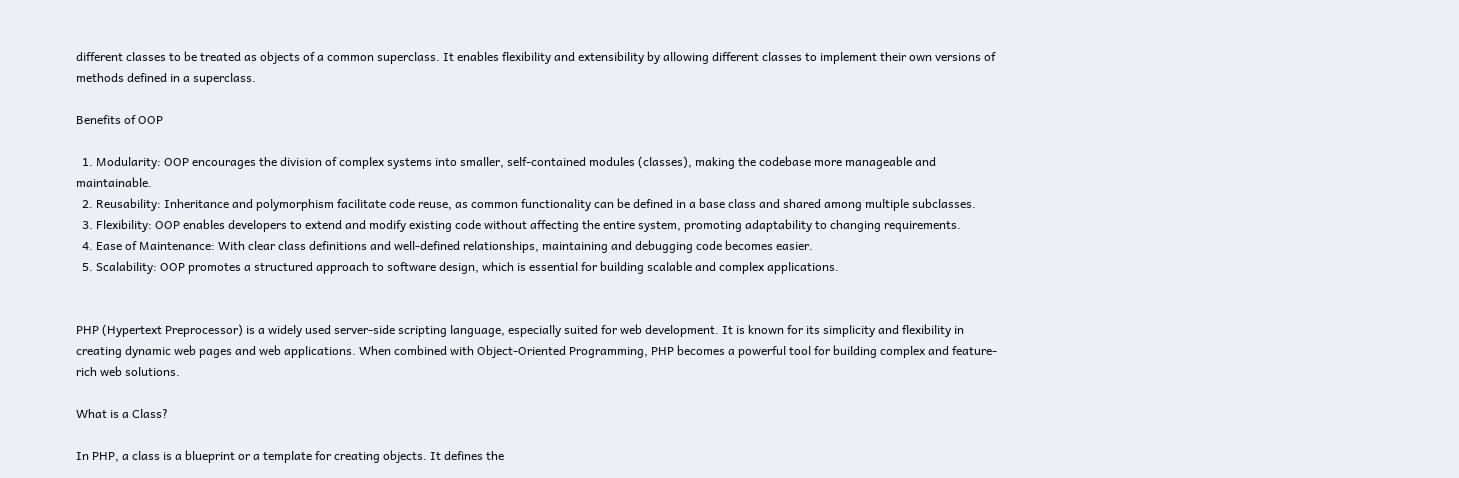different classes to be treated as objects of a common superclass. It enables flexibility and extensibility by allowing different classes to implement their own versions of methods defined in a superclass.

Benefits of OOP

  1. Modularity: OOP encourages the division of complex systems into smaller, self-contained modules (classes), making the codebase more manageable and maintainable.
  2. Reusability: Inheritance and polymorphism facilitate code reuse, as common functionality can be defined in a base class and shared among multiple subclasses.
  3. Flexibility: OOP enables developers to extend and modify existing code without affecting the entire system, promoting adaptability to changing requirements.
  4. Ease of Maintenance: With clear class definitions and well-defined relationships, maintaining and debugging code becomes easier.
  5. Scalability: OOP promotes a structured approach to software design, which is essential for building scalable and complex applications.


PHP (Hypertext Preprocessor) is a widely used server-side scripting language, especially suited for web development. It is known for its simplicity and flexibility in creating dynamic web pages and web applications. When combined with Object-Oriented Programming, PHP becomes a powerful tool for building complex and feature-rich web solutions.

What is a Class?

In PHP, a class is a blueprint or a template for creating objects. It defines the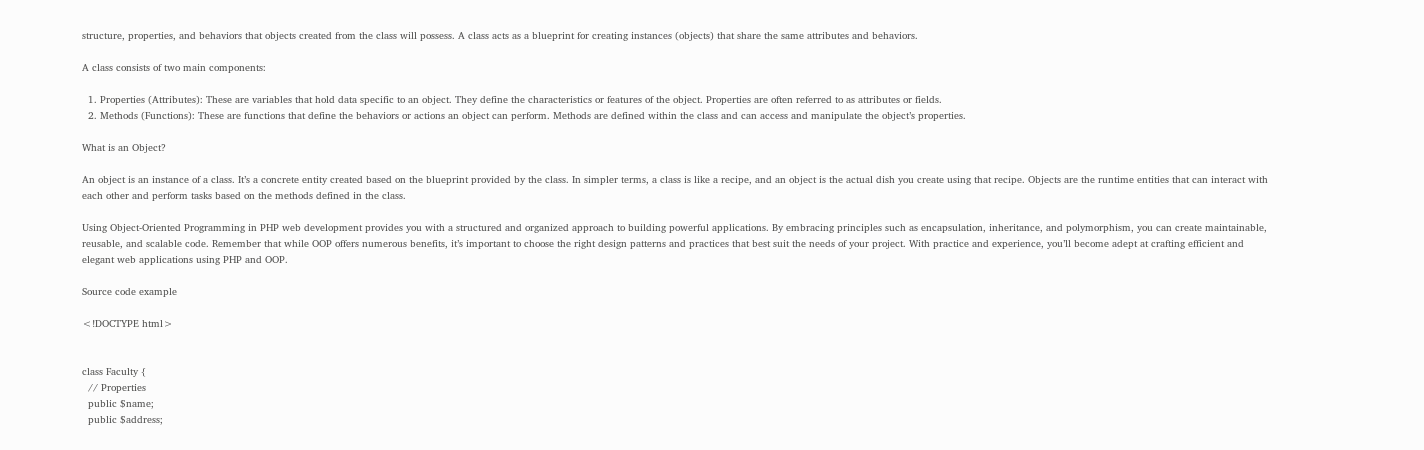structure, properties, and behaviors that objects created from the class will possess. A class acts as a blueprint for creating instances (objects) that share the same attributes and behaviors.

A class consists of two main components:

  1. Properties (Attributes): These are variables that hold data specific to an object. They define the characteristics or features of the object. Properties are often referred to as attributes or fields.
  2. Methods (Functions): These are functions that define the behaviors or actions an object can perform. Methods are defined within the class and can access and manipulate the object’s properties.

What is an Object?

An object is an instance of a class. It’s a concrete entity created based on the blueprint provided by the class. In simpler terms, a class is like a recipe, and an object is the actual dish you create using that recipe. Objects are the runtime entities that can interact with each other and perform tasks based on the methods defined in the class.

Using Object-Oriented Programming in PHP web development provides you with a structured and organized approach to building powerful applications. By embracing principles such as encapsulation, inheritance, and polymorphism, you can create maintainable, reusable, and scalable code. Remember that while OOP offers numerous benefits, it’s important to choose the right design patterns and practices that best suit the needs of your project. With practice and experience, you’ll become adept at crafting efficient and elegant web applications using PHP and OOP.

Source code example

<!DOCTYPE html>


class Faculty {
  // Properties
  public $name;
  public $address;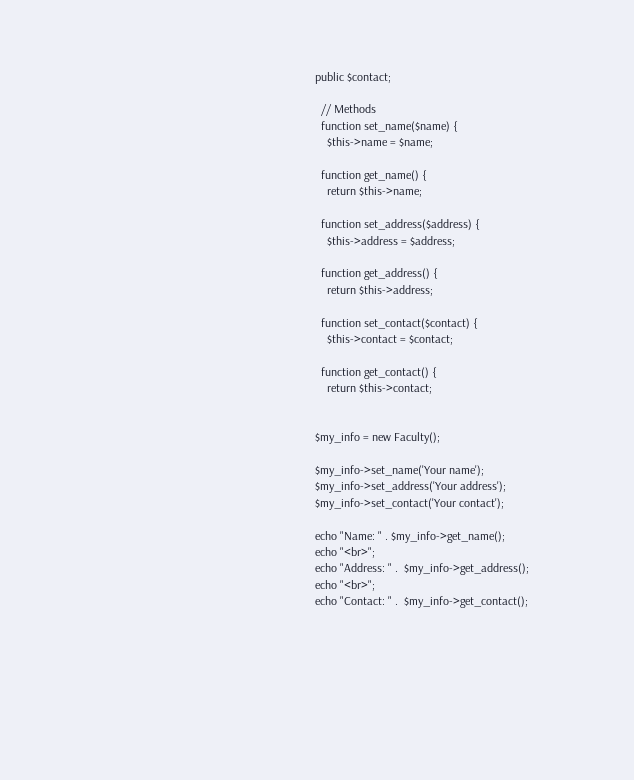public $contact;

  // Methods
  function set_name($name) {
    $this->name = $name;

  function get_name() {
    return $this->name;

  function set_address($address) {
    $this->address = $address;

  function get_address() {
    return $this->address;

  function set_contact($contact) {
    $this->contact = $contact;

  function get_contact() {
    return $this->contact;


$my_info = new Faculty();

$my_info->set_name('Your name');
$my_info->set_address('Your address');
$my_info->set_contact('Your contact');

echo "Name: " . $my_info->get_name();
echo "<br>";
echo "Address: " .  $my_info->get_address();
echo "<br>";
echo "Contact: " .  $my_info->get_contact();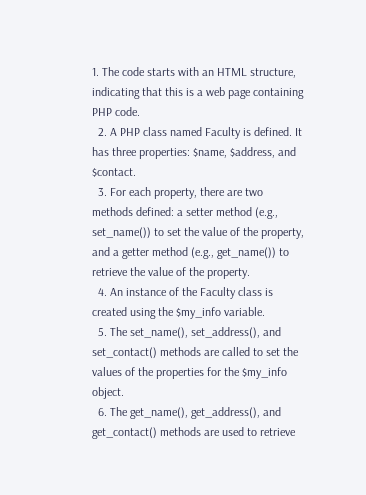1. The code starts with an HTML structure, indicating that this is a web page containing PHP code.
  2. A PHP class named Faculty is defined. It has three properties: $name, $address, and $contact.
  3. For each property, there are two methods defined: a setter method (e.g., set_name()) to set the value of the property, and a getter method (e.g., get_name()) to retrieve the value of the property.
  4. An instance of the Faculty class is created using the $my_info variable.
  5. The set_name(), set_address(), and set_contact() methods are called to set the values of the properties for the $my_info object.
  6. The get_name(), get_address(), and get_contact() methods are used to retrieve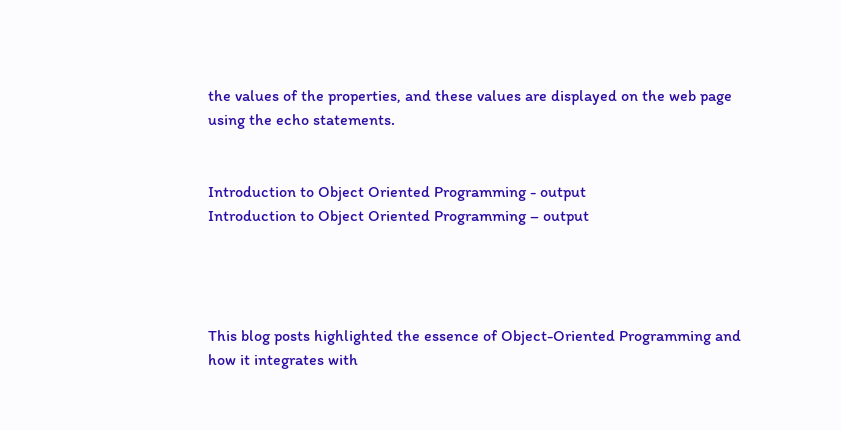the values of the properties, and these values are displayed on the web page using the echo statements.


Introduction to Object Oriented Programming - output
Introduction to Object Oriented Programming – output




This blog posts highlighted the essence of Object-Oriented Programming and how it integrates with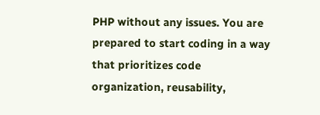PHP without any issues. You are prepared to start coding in a way that prioritizes code organization, reusability,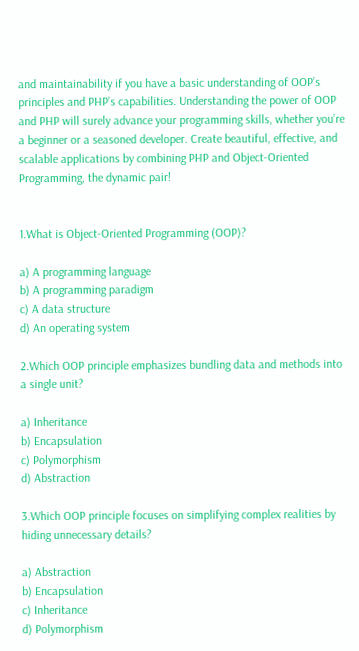and maintainability if you have a basic understanding of OOP’s principles and PHP’s capabilities. Understanding the power of OOP and PHP will surely advance your programming skills, whether you’re a beginner or a seasoned developer. Create beautiful, effective, and scalable applications by combining PHP and Object-Oriented Programming, the dynamic pair!


1.What is Object-Oriented Programming (OOP)?

a) A programming language
b) A programming paradigm
c) A data structure
d) An operating system

2.Which OOP principle emphasizes bundling data and methods into a single unit?

a) Inheritance
b) Encapsulation
c) Polymorphism
d) Abstraction

3.Which OOP principle focuses on simplifying complex realities by hiding unnecessary details?

a) Abstraction
b) Encapsulation
c) Inheritance
d) Polymorphism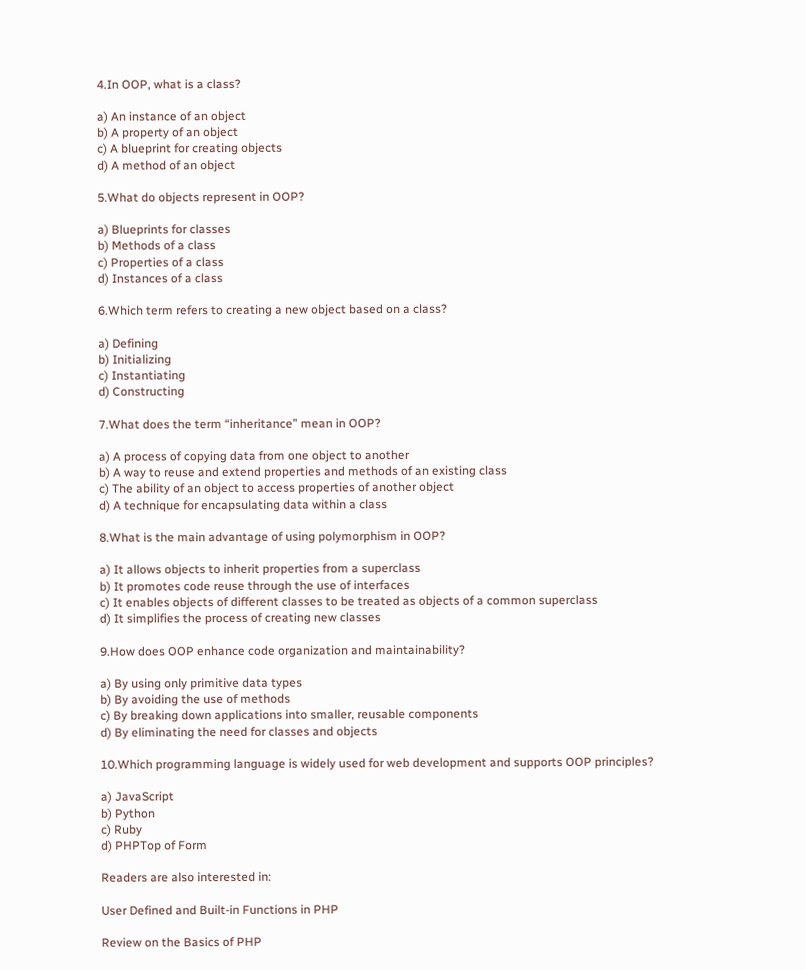4.In OOP, what is a class?

a) An instance of an object
b) A property of an object
c) A blueprint for creating objects
d) A method of an object

5.What do objects represent in OOP?

a) Blueprints for classes
b) Methods of a class
c) Properties of a class
d) Instances of a class

6.Which term refers to creating a new object based on a class?

a) Defining
b) Initializing
c) Instantiating
d) Constructing

7.What does the term “inheritance” mean in OOP?

a) A process of copying data from one object to another
b) A way to reuse and extend properties and methods of an existing class
c) The ability of an object to access properties of another object
d) A technique for encapsulating data within a class

8.What is the main advantage of using polymorphism in OOP?

a) It allows objects to inherit properties from a superclass
b) It promotes code reuse through the use of interfaces
c) It enables objects of different classes to be treated as objects of a common superclass
d) It simplifies the process of creating new classes

9.How does OOP enhance code organization and maintainability?

a) By using only primitive data types
b) By avoiding the use of methods
c) By breaking down applications into smaller, reusable components
d) By eliminating the need for classes and objects

10.Which programming language is widely used for web development and supports OOP principles?

a) JavaScript
b) Python
c) Ruby
d) PHPTop of Form

Readers are also interested in:

User Defined and Built-in Functions in PHP

Review on the Basics of PHP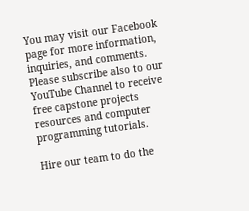You may visit our Facebook page for more information, inquiries, and comments. Please subscribe also to our YouTube Channel to receive free capstone projects resources and computer programming tutorials.

Hire our team to do the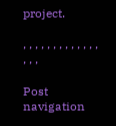project.

, , , , , , , , , , , , , , , ,

Post navigation